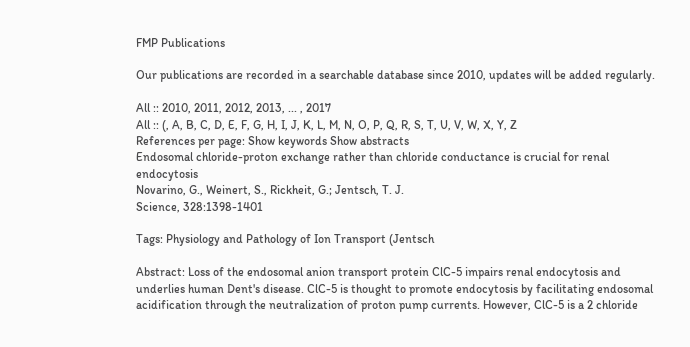FMP Publications

Our publications are recorded in a searchable database since 2010, updates will be added regularly.

All :: 2010, 2011, 2012, 2013, ... , 2017
All :: (, A, B, C, D, E, F, G, H, I, J, K, L, M, N, O, P, Q, R, S, T, U, V, W, X, Y, Z
References per page: Show keywords Show abstracts
Endosomal chloride-proton exchange rather than chloride conductance is crucial for renal endocytosis
Novarino, G., Weinert, S., Rickheit, G.; Jentsch, T. J.
Science, 328:1398-1401

Tags: Physiology and Pathology of Ion Transport (Jentsch

Abstract: Loss of the endosomal anion transport protein ClC-5 impairs renal endocytosis and underlies human Dent's disease. ClC-5 is thought to promote endocytosis by facilitating endosomal acidification through the neutralization of proton pump currents. However, ClC-5 is a 2 chloride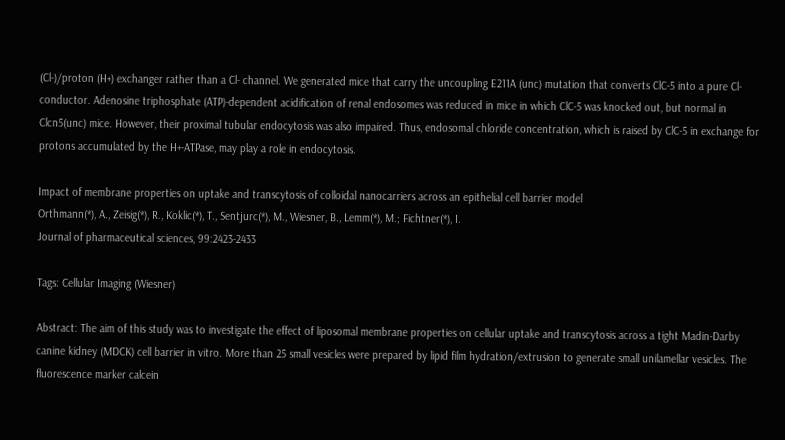(Cl-)/proton (H+) exchanger rather than a Cl- channel. We generated mice that carry the uncoupling E211A (unc) mutation that converts ClC-5 into a pure Cl- conductor. Adenosine triphosphate (ATP)-dependent acidification of renal endosomes was reduced in mice in which ClC-5 was knocked out, but normal in Clcn5(unc) mice. However, their proximal tubular endocytosis was also impaired. Thus, endosomal chloride concentration, which is raised by ClC-5 in exchange for protons accumulated by the H+-ATPase, may play a role in endocytosis.

Impact of membrane properties on uptake and transcytosis of colloidal nanocarriers across an epithelial cell barrier model
Orthmann(*), A., Zeisig(*), R., Koklic(*), T., Sentjurc(*), M., Wiesner, B., Lemm(*), M.; Fichtner(*), I.
Journal of pharmaceutical sciences, 99:2423-2433

Tags: Cellular Imaging (Wiesner)

Abstract: The aim of this study was to investigate the effect of liposomal membrane properties on cellular uptake and transcytosis across a tight Madin-Darby canine kidney (MDCK) cell barrier in vitro. More than 25 small vesicles were prepared by lipid film hydration/extrusion to generate small unilamellar vesicles. The fluorescence marker calcein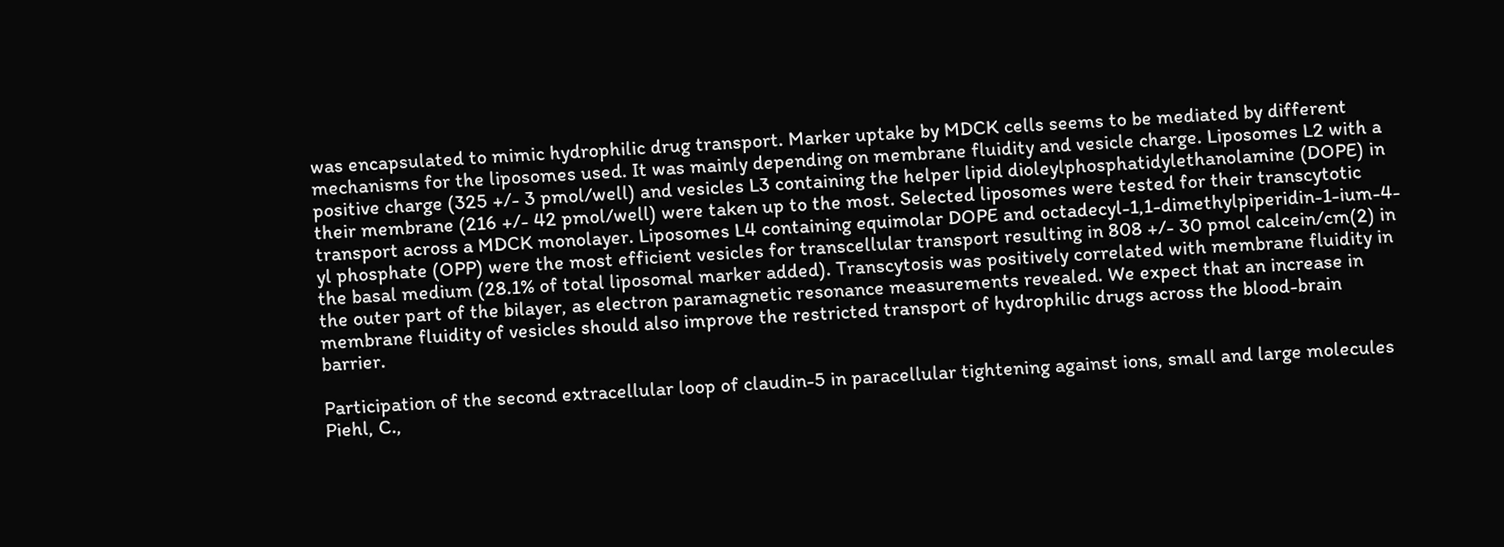was encapsulated to mimic hydrophilic drug transport. Marker uptake by MDCK cells seems to be mediated by different mechanisms for the liposomes used. It was mainly depending on membrane fluidity and vesicle charge. Liposomes L2 with a positive charge (325 +/- 3 pmol/well) and vesicles L3 containing the helper lipid dioleylphosphatidylethanolamine (DOPE) in their membrane (216 +/- 42 pmol/well) were taken up to the most. Selected liposomes were tested for their transcytotic transport across a MDCK monolayer. Liposomes L4 containing equimolar DOPE and octadecyl-1,1-dimethylpiperidin-1-ium-4-yl phosphate (OPP) were the most efficient vesicles for transcellular transport resulting in 808 +/- 30 pmol calcein/cm(2) in the basal medium (28.1% of total liposomal marker added). Transcytosis was positively correlated with membrane fluidity in the outer part of the bilayer, as electron paramagnetic resonance measurements revealed. We expect that an increase in membrane fluidity of vesicles should also improve the restricted transport of hydrophilic drugs across the blood-brain barrier.

Participation of the second extracellular loop of claudin-5 in paracellular tightening against ions, small and large molecules
Piehl, C.,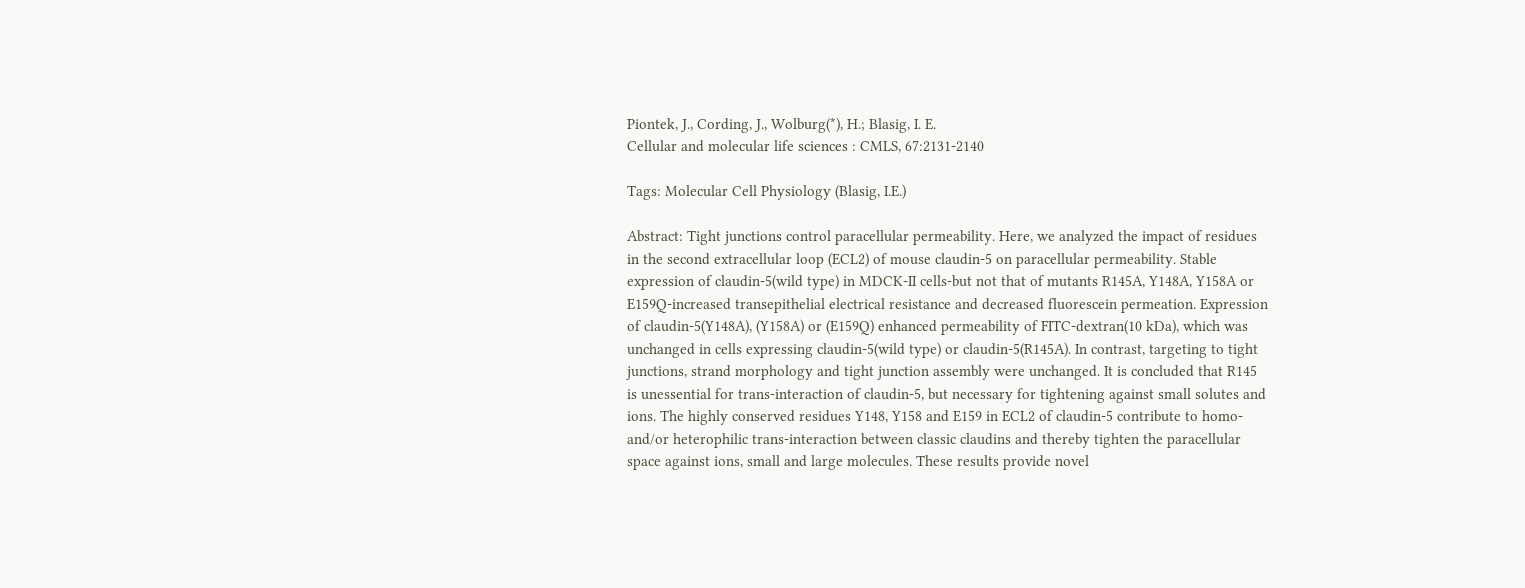Piontek, J., Cording, J., Wolburg(*), H.; Blasig, I. E.
Cellular and molecular life sciences : CMLS, 67:2131-2140

Tags: Molecular Cell Physiology (Blasig, I.E.)

Abstract: Tight junctions control paracellular permeability. Here, we analyzed the impact of residues in the second extracellular loop (ECL2) of mouse claudin-5 on paracellular permeability. Stable expression of claudin-5(wild type) in MDCK-II cells-but not that of mutants R145A, Y148A, Y158A or E159Q-increased transepithelial electrical resistance and decreased fluorescein permeation. Expression of claudin-5(Y148A), (Y158A) or (E159Q) enhanced permeability of FITC-dextran(10 kDa), which was unchanged in cells expressing claudin-5(wild type) or claudin-5(R145A). In contrast, targeting to tight junctions, strand morphology and tight junction assembly were unchanged. It is concluded that R145 is unessential for trans-interaction of claudin-5, but necessary for tightening against small solutes and ions. The highly conserved residues Y148, Y158 and E159 in ECL2 of claudin-5 contribute to homo- and/or heterophilic trans-interaction between classic claudins and thereby tighten the paracellular space against ions, small and large molecules. These results provide novel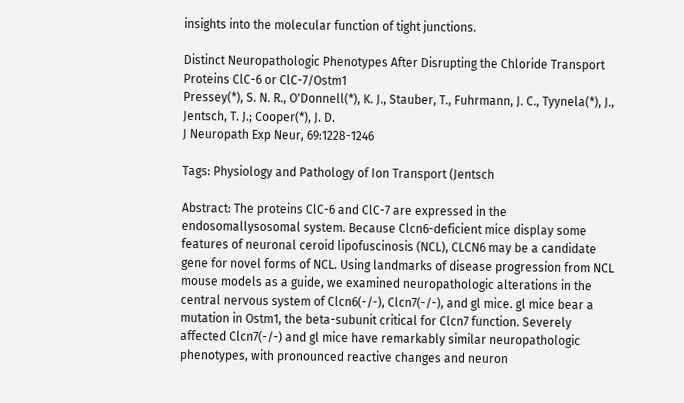insights into the molecular function of tight junctions.

Distinct Neuropathologic Phenotypes After Disrupting the Chloride Transport Proteins ClC-6 or ClC-7/Ostm1
Pressey(*), S. N. R., O'Donnell(*), K. J., Stauber, T., Fuhrmann, J. C., Tyynela(*), J., Jentsch, T. J.; Cooper(*), J. D.
J Neuropath Exp Neur, 69:1228-1246

Tags: Physiology and Pathology of Ion Transport (Jentsch

Abstract: The proteins ClC-6 and ClC-7 are expressed in the endosomallysosomal system. Because Clcn6-deficient mice display some features of neuronal ceroid lipofuscinosis (NCL), CLCN6 may be a candidate gene for novel forms of NCL. Using landmarks of disease progression from NCL mouse models as a guide, we examined neuropathologic alterations in the central nervous system of Clcn6(-/-), Clcn7(-/-), and gl mice. gl mice bear a mutation in Ostm1, the beta-subunit critical for Clcn7 function. Severely affected Clcn7(-/-) and gl mice have remarkably similar neuropathologic phenotypes, with pronounced reactive changes and neuron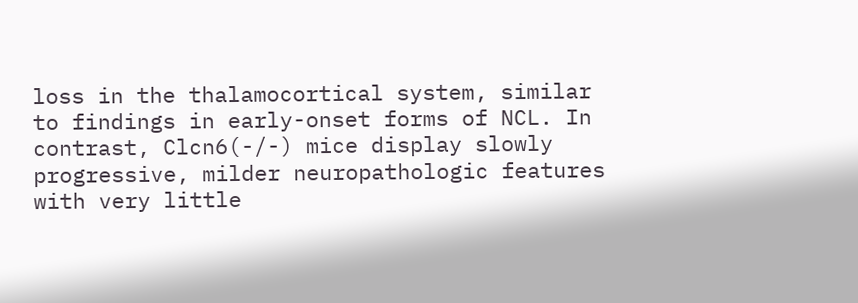loss in the thalamocortical system, similar to findings in early-onset forms of NCL. In contrast, Clcn6(-/-) mice display slowly progressive, milder neuropathologic features with very little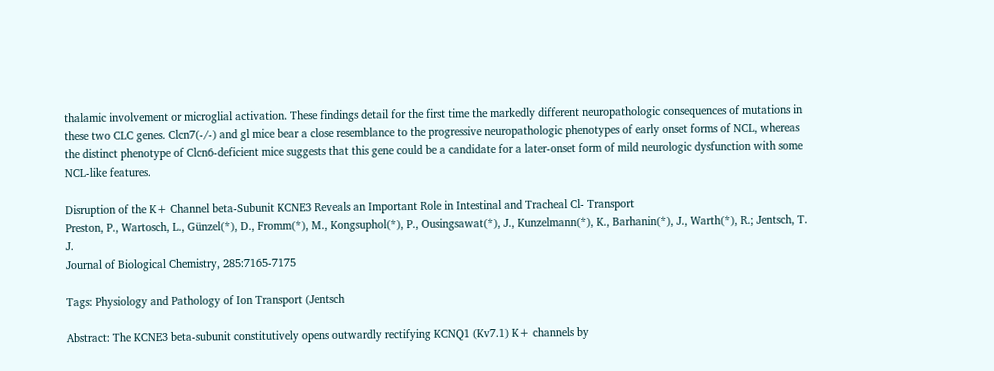thalamic involvement or microglial activation. These findings detail for the first time the markedly different neuropathologic consequences of mutations in these two CLC genes. Clcn7(-/-) and gl mice bear a close resemblance to the progressive neuropathologic phenotypes of early onset forms of NCL, whereas the distinct phenotype of Clcn6-deficient mice suggests that this gene could be a candidate for a later-onset form of mild neurologic dysfunction with some NCL-like features.

Disruption of the K+ Channel beta-Subunit KCNE3 Reveals an Important Role in Intestinal and Tracheal Cl- Transport
Preston, P., Wartosch, L., Günzel(*), D., Fromm(*), M., Kongsuphol(*), P., Ousingsawat(*), J., Kunzelmann(*), K., Barhanin(*), J., Warth(*), R.; Jentsch, T. J.
Journal of Biological Chemistry, 285:7165-7175

Tags: Physiology and Pathology of Ion Transport (Jentsch

Abstract: The KCNE3 beta-subunit constitutively opens outwardly rectifying KCNQ1 (Kv7.1) K+ channels by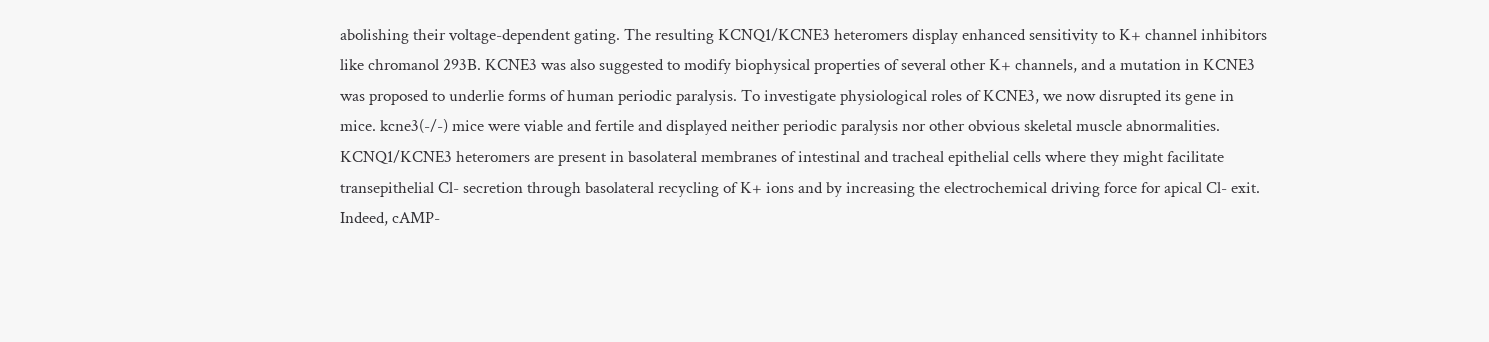abolishing their voltage-dependent gating. The resulting KCNQ1/KCNE3 heteromers display enhanced sensitivity to K+ channel inhibitors like chromanol 293B. KCNE3 was also suggested to modify biophysical properties of several other K+ channels, and a mutation in KCNE3 was proposed to underlie forms of human periodic paralysis. To investigate physiological roles of KCNE3, we now disrupted its gene in mice. kcne3(-/-) mice were viable and fertile and displayed neither periodic paralysis nor other obvious skeletal muscle abnormalities. KCNQ1/KCNE3 heteromers are present in basolateral membranes of intestinal and tracheal epithelial cells where they might facilitate transepithelial Cl- secretion through basolateral recycling of K+ ions and by increasing the electrochemical driving force for apical Cl- exit. Indeed, cAMP-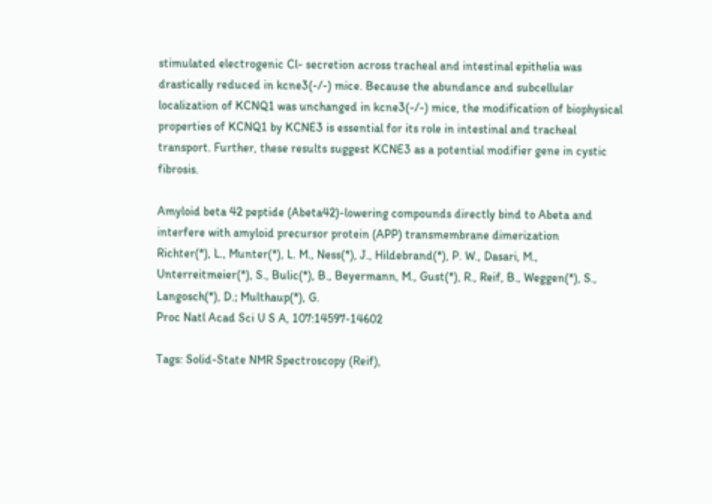stimulated electrogenic Cl- secretion across tracheal and intestinal epithelia was drastically reduced in kcne3(-/-) mice. Because the abundance and subcellular localization of KCNQ1 was unchanged in kcne3(-/-) mice, the modification of biophysical properties of KCNQ1 by KCNE3 is essential for its role in intestinal and tracheal transport. Further, these results suggest KCNE3 as a potential modifier gene in cystic fibrosis.

Amyloid beta 42 peptide (Abeta42)-lowering compounds directly bind to Abeta and interfere with amyloid precursor protein (APP) transmembrane dimerization
Richter(*), L., Munter(*), L. M., Ness(*), J., Hildebrand(*), P. W., Dasari, M., Unterreitmeier(*), S., Bulic(*), B., Beyermann, M., Gust(*), R., Reif, B., Weggen(*), S., Langosch(*), D.; Multhaup(*), G.
Proc Natl Acad Sci U S A, 107:14597-14602

Tags: Solid-State NMR Spectroscopy (Reif),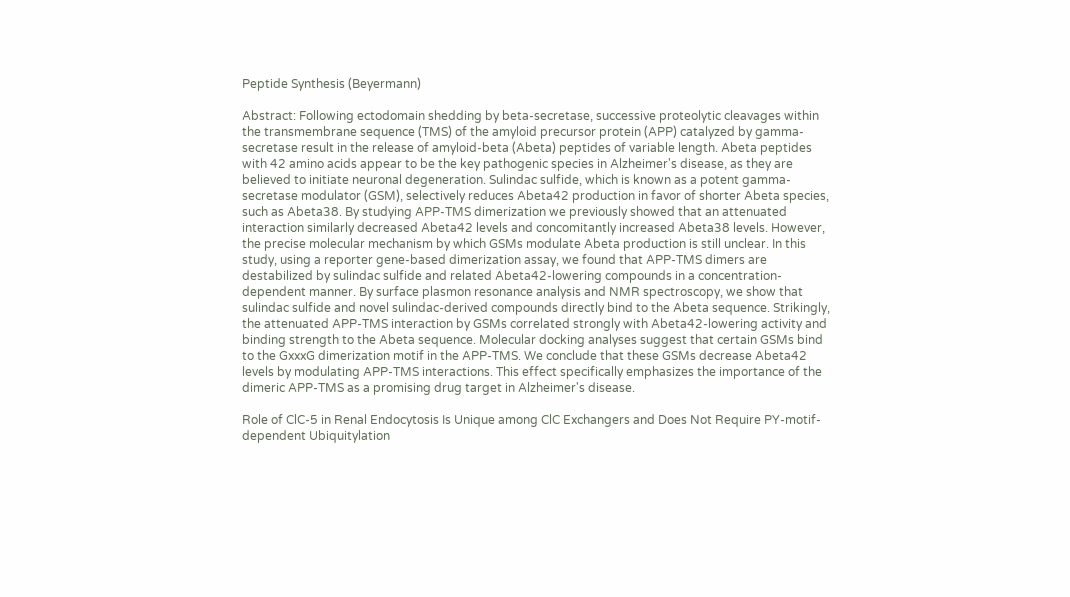Peptide Synthesis (Beyermann)

Abstract: Following ectodomain shedding by beta-secretase, successive proteolytic cleavages within the transmembrane sequence (TMS) of the amyloid precursor protein (APP) catalyzed by gamma-secretase result in the release of amyloid-beta (Abeta) peptides of variable length. Abeta peptides with 42 amino acids appear to be the key pathogenic species in Alzheimer's disease, as they are believed to initiate neuronal degeneration. Sulindac sulfide, which is known as a potent gamma-secretase modulator (GSM), selectively reduces Abeta42 production in favor of shorter Abeta species, such as Abeta38. By studying APP-TMS dimerization we previously showed that an attenuated interaction similarly decreased Abeta42 levels and concomitantly increased Abeta38 levels. However, the precise molecular mechanism by which GSMs modulate Abeta production is still unclear. In this study, using a reporter gene-based dimerization assay, we found that APP-TMS dimers are destabilized by sulindac sulfide and related Abeta42-lowering compounds in a concentration-dependent manner. By surface plasmon resonance analysis and NMR spectroscopy, we show that sulindac sulfide and novel sulindac-derived compounds directly bind to the Abeta sequence. Strikingly, the attenuated APP-TMS interaction by GSMs correlated strongly with Abeta42-lowering activity and binding strength to the Abeta sequence. Molecular docking analyses suggest that certain GSMs bind to the GxxxG dimerization motif in the APP-TMS. We conclude that these GSMs decrease Abeta42 levels by modulating APP-TMS interactions. This effect specifically emphasizes the importance of the dimeric APP-TMS as a promising drug target in Alzheimer's disease.

Role of ClC-5 in Renal Endocytosis Is Unique among ClC Exchangers and Does Not Require PY-motif-dependent Ubiquitylation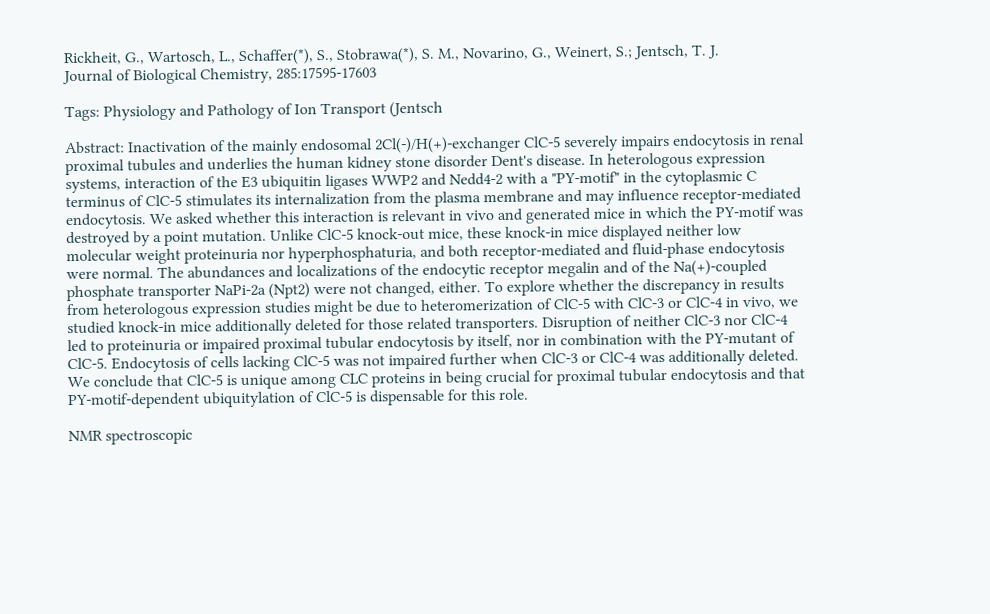Rickheit, G., Wartosch, L., Schaffer(*), S., Stobrawa(*), S. M., Novarino, G., Weinert, S.; Jentsch, T. J.
Journal of Biological Chemistry, 285:17595-17603

Tags: Physiology and Pathology of Ion Transport (Jentsch

Abstract: Inactivation of the mainly endosomal 2Cl(-)/H(+)-exchanger ClC-5 severely impairs endocytosis in renal proximal tubules and underlies the human kidney stone disorder Dent's disease. In heterologous expression systems, interaction of the E3 ubiquitin ligases WWP2 and Nedd4-2 with a "PY-motif" in the cytoplasmic C terminus of ClC-5 stimulates its internalization from the plasma membrane and may influence receptor-mediated endocytosis. We asked whether this interaction is relevant in vivo and generated mice in which the PY-motif was destroyed by a point mutation. Unlike ClC-5 knock-out mice, these knock-in mice displayed neither low molecular weight proteinuria nor hyperphosphaturia, and both receptor-mediated and fluid-phase endocytosis were normal. The abundances and localizations of the endocytic receptor megalin and of the Na(+)-coupled phosphate transporter NaPi-2a (Npt2) were not changed, either. To explore whether the discrepancy in results from heterologous expression studies might be due to heteromerization of ClC-5 with ClC-3 or ClC-4 in vivo, we studied knock-in mice additionally deleted for those related transporters. Disruption of neither ClC-3 nor ClC-4 led to proteinuria or impaired proximal tubular endocytosis by itself, nor in combination with the PY-mutant of ClC-5. Endocytosis of cells lacking ClC-5 was not impaired further when ClC-3 or ClC-4 was additionally deleted. We conclude that ClC-5 is unique among CLC proteins in being crucial for proximal tubular endocytosis and that PY-motif-dependent ubiquitylation of ClC-5 is dispensable for this role.

NMR spectroscopic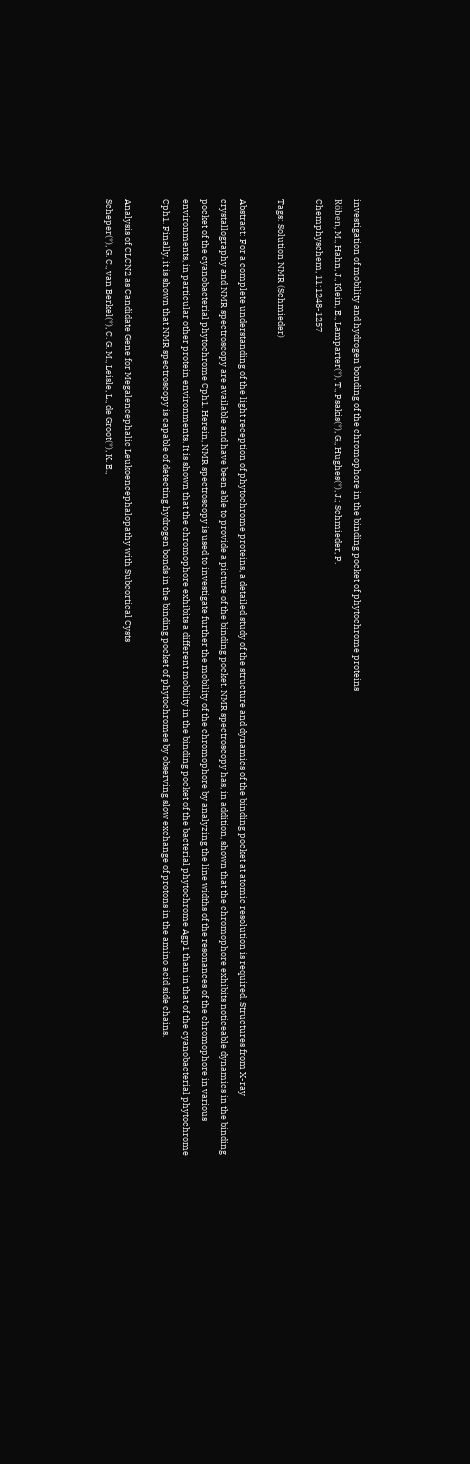investigation of mobility and hydrogen bonding of the chromophore in the binding pocket of phytochrome proteins
Röben, M., Hahn, J., Klein, E., Lamparter(*), T., Psakis(*), G., Hughes(*), J.; Schmieder, P.
Chemphyschem, 11:1248-1257

Tags: Solution NMR (Schmieder)

Abstract: For a complete understanding of the light reception of phytochrome proteins, a detailed study of the structure and dynamics of the binding pocket at atomic resolution is required. Structures from X-ray crystallography and NMR spectroscopy are available and have been able to provide a picture of the binding pocket. NMR spectroscopy has, in addition, shown that the chromophore exhibits noticeable dynamics in the binding pocket of the cyanobacterial phytochrome Cph1. Herein, NMR spectroscopy is used to investigate further the mobility of the chromophore by analyzing the line widths of the resonances of the chromophore in various environments, in particular other protein environments. It is shown that the chromophore exhibits a different mobility in the binding pocket of the bacterial phytochrome Agp1 than in that of the cyanobacterial phytochrome Cph1. Finally, it is shown that NMR spectroscopy is capable of detecting hydrogen bonds in the binding pocket of phytochromes by observing slow exchange of protons in the amino acid side chains.

Analysis of CLCN2 as Candidate Gene for Megalencephalic Leukoencephalopathy with Subcortical Cysts
Scheper(*), G. C., van Berkel(*), C. G. M., Leisle, L., de Groot(*), K. E.,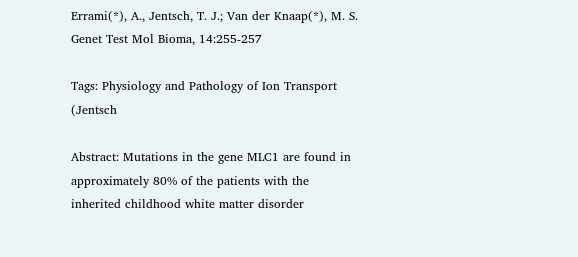Errami(*), A., Jentsch, T. J.; Van der Knaap(*), M. S.
Genet Test Mol Bioma, 14:255-257

Tags: Physiology and Pathology of Ion Transport (Jentsch

Abstract: Mutations in the gene MLC1 are found in approximately 80% of the patients with the inherited childhood white matter disorder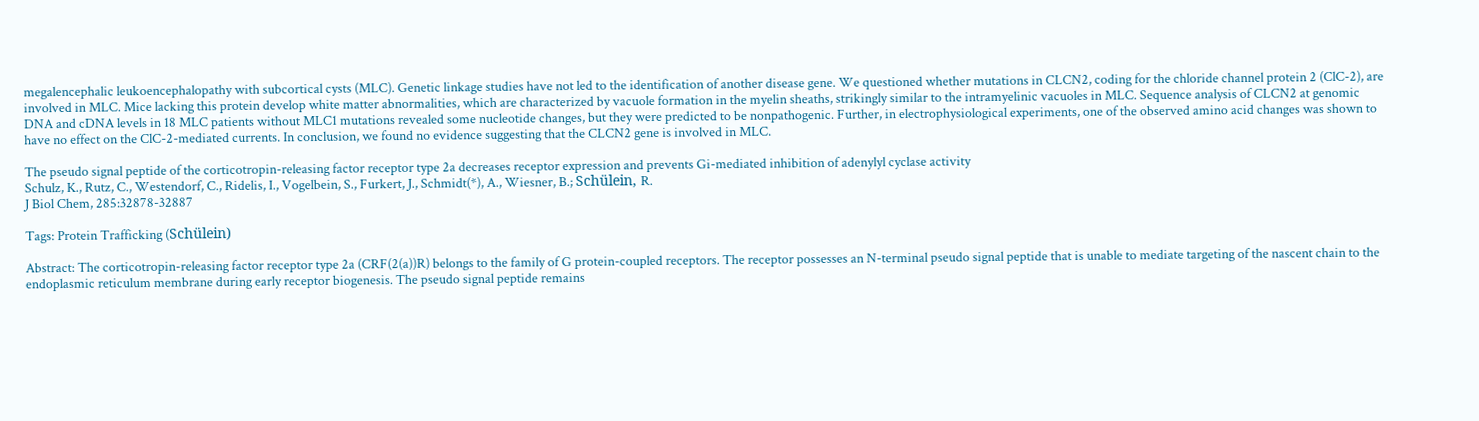megalencephalic leukoencephalopathy with subcortical cysts (MLC). Genetic linkage studies have not led to the identification of another disease gene. We questioned whether mutations in CLCN2, coding for the chloride channel protein 2 (ClC-2), are involved in MLC. Mice lacking this protein develop white matter abnormalities, which are characterized by vacuole formation in the myelin sheaths, strikingly similar to the intramyelinic vacuoles in MLC. Sequence analysis of CLCN2 at genomic DNA and cDNA levels in 18 MLC patients without MLC1 mutations revealed some nucleotide changes, but they were predicted to be nonpathogenic. Further, in electrophysiological experiments, one of the observed amino acid changes was shown to have no effect on the ClC-2-mediated currents. In conclusion, we found no evidence suggesting that the CLCN2 gene is involved in MLC.

The pseudo signal peptide of the corticotropin-releasing factor receptor type 2a decreases receptor expression and prevents Gi-mediated inhibition of adenylyl cyclase activity
Schulz, K., Rutz, C., Westendorf, C., Ridelis, I., Vogelbein, S., Furkert, J., Schmidt(*), A., Wiesner, B.; Schülein, R.
J Biol Chem, 285:32878-32887

Tags: Protein Trafficking (Schülein)

Abstract: The corticotropin-releasing factor receptor type 2a (CRF(2(a))R) belongs to the family of G protein-coupled receptors. The receptor possesses an N-terminal pseudo signal peptide that is unable to mediate targeting of the nascent chain to the endoplasmic reticulum membrane during early receptor biogenesis. The pseudo signal peptide remains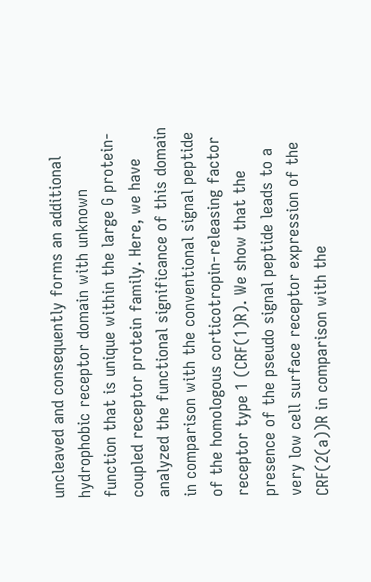uncleaved and consequently forms an additional hydrophobic receptor domain with unknown function that is unique within the large G protein-coupled receptor protein family. Here, we have analyzed the functional significance of this domain in comparison with the conventional signal peptide of the homologous corticotropin-releasing factor receptor type 1 (CRF(1)R). We show that the presence of the pseudo signal peptide leads to a very low cell surface receptor expression of the CRF(2(a))R in comparison with the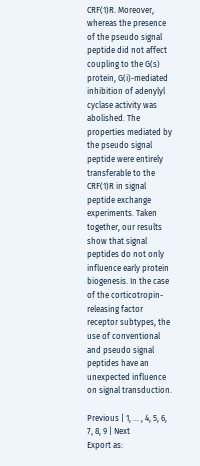CRF(1)R. Moreover, whereas the presence of the pseudo signal peptide did not affect coupling to the G(s) protein, G(i)-mediated inhibition of adenylyl cyclase activity was abolished. The properties mediated by the pseudo signal peptide were entirely transferable to the CRF(1)R in signal peptide exchange experiments. Taken together, our results show that signal peptides do not only influence early protein biogenesis. In the case of the corticotropin-releasing factor receptor subtypes, the use of conventional and pseudo signal peptides have an unexpected influence on signal transduction.

Previous | 1, ... , 4, 5, 6, 7, 8, 9 | Next
Export as: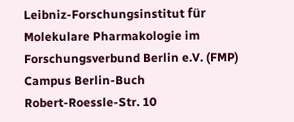Leibniz-Forschungsinstitut für Molekulare Pharmakologie im Forschungsverbund Berlin e.V. (FMP)
Campus Berlin-Buch
Robert-Roessle-Str. 10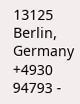13125 Berlin, Germany
+4930 94793 -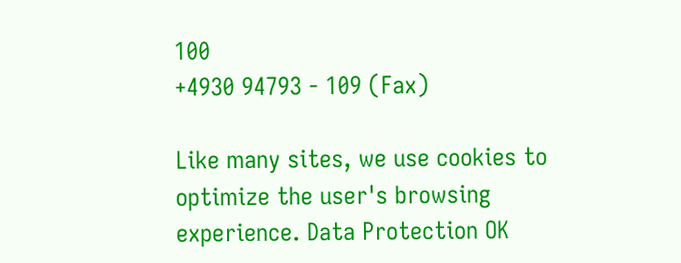100
+4930 94793 - 109 (Fax)

Like many sites, we use cookies to optimize the user's browsing experience. Data Protection OK